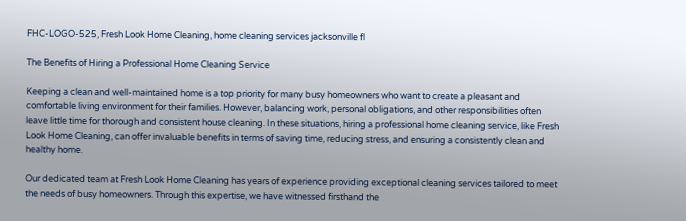FHC-LOGO-525, Fresh Look Home Cleaning, home cleaning services jacksonville fl

The Benefits of Hiring a Professional Home Cleaning Service

Keeping a clean and well-maintained home is a top priority for many busy homeowners who want to create a pleasant and comfortable living environment for their families. However, balancing work, personal obligations, and other responsibilities often leave little time for thorough and consistent house cleaning. In these situations, hiring a professional home cleaning service, like Fresh Look Home Cleaning, can offer invaluable benefits in terms of saving time, reducing stress, and ensuring a consistently clean and healthy home.

Our dedicated team at Fresh Look Home Cleaning has years of experience providing exceptional cleaning services tailored to meet the needs of busy homeowners. Through this expertise, we have witnessed firsthand the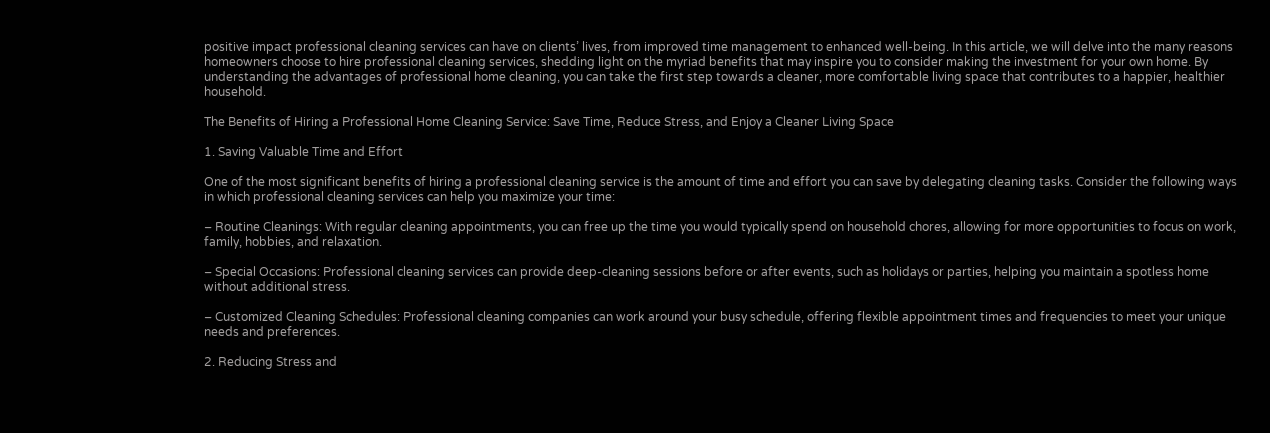positive impact professional cleaning services can have on clients’ lives, from improved time management to enhanced well-being. In this article, we will delve into the many reasons homeowners choose to hire professional cleaning services, shedding light on the myriad benefits that may inspire you to consider making the investment for your own home. By understanding the advantages of professional home cleaning, you can take the first step towards a cleaner, more comfortable living space that contributes to a happier, healthier household.

The Benefits of Hiring a Professional Home Cleaning Service: Save Time, Reduce Stress, and Enjoy a Cleaner Living Space

1. Saving Valuable Time and Effort

One of the most significant benefits of hiring a professional cleaning service is the amount of time and effort you can save by delegating cleaning tasks. Consider the following ways in which professional cleaning services can help you maximize your time:

– Routine Cleanings: With regular cleaning appointments, you can free up the time you would typically spend on household chores, allowing for more opportunities to focus on work, family, hobbies, and relaxation.

– Special Occasions: Professional cleaning services can provide deep-cleaning sessions before or after events, such as holidays or parties, helping you maintain a spotless home without additional stress.

– Customized Cleaning Schedules: Professional cleaning companies can work around your busy schedule, offering flexible appointment times and frequencies to meet your unique needs and preferences.

2. Reducing Stress and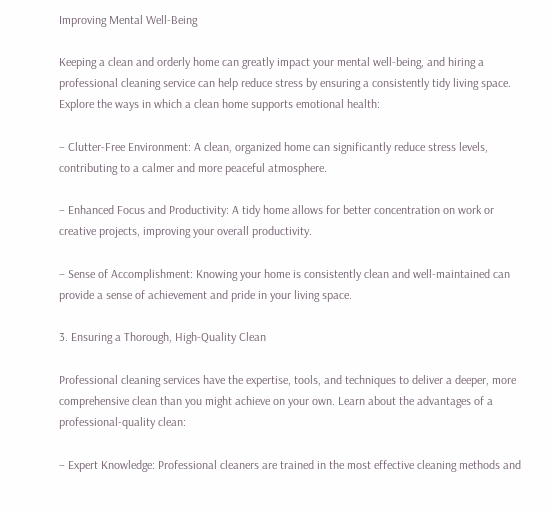Improving Mental Well-Being

Keeping a clean and orderly home can greatly impact your mental well-being, and hiring a professional cleaning service can help reduce stress by ensuring a consistently tidy living space. Explore the ways in which a clean home supports emotional health:

– Clutter-Free Environment: A clean, organized home can significantly reduce stress levels, contributing to a calmer and more peaceful atmosphere.

– Enhanced Focus and Productivity: A tidy home allows for better concentration on work or creative projects, improving your overall productivity.

– Sense of Accomplishment: Knowing your home is consistently clean and well-maintained can provide a sense of achievement and pride in your living space.

3. Ensuring a Thorough, High-Quality Clean

Professional cleaning services have the expertise, tools, and techniques to deliver a deeper, more comprehensive clean than you might achieve on your own. Learn about the advantages of a professional-quality clean:

– Expert Knowledge: Professional cleaners are trained in the most effective cleaning methods and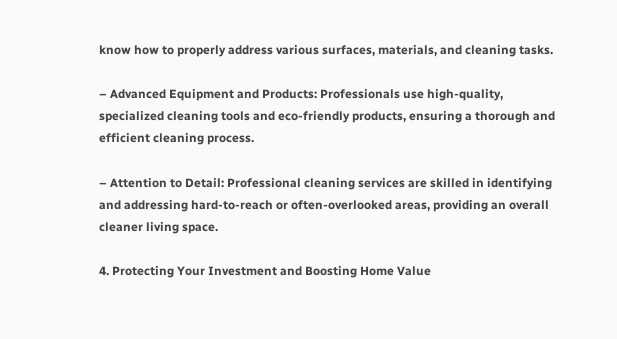know how to properly address various surfaces, materials, and cleaning tasks.

– Advanced Equipment and Products: Professionals use high-quality, specialized cleaning tools and eco-friendly products, ensuring a thorough and efficient cleaning process.

– Attention to Detail: Professional cleaning services are skilled in identifying and addressing hard-to-reach or often-overlooked areas, providing an overall cleaner living space.

4. Protecting Your Investment and Boosting Home Value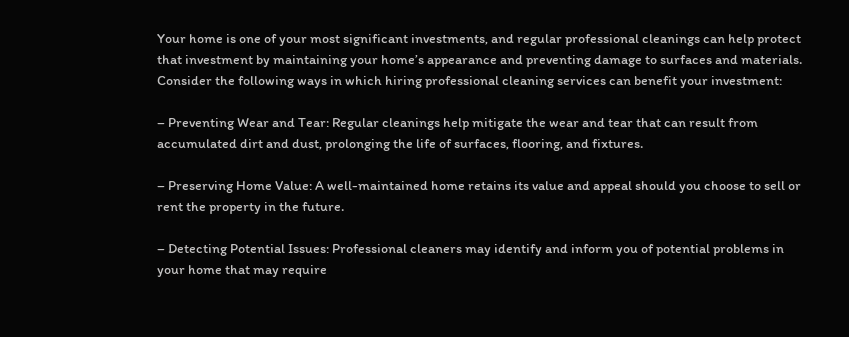Your home is one of your most significant investments, and regular professional cleanings can help protect that investment by maintaining your home’s appearance and preventing damage to surfaces and materials. Consider the following ways in which hiring professional cleaning services can benefit your investment:

– Preventing Wear and Tear: Regular cleanings help mitigate the wear and tear that can result from accumulated dirt and dust, prolonging the life of surfaces, flooring, and fixtures.

– Preserving Home Value: A well-maintained home retains its value and appeal should you choose to sell or rent the property in the future.

– Detecting Potential Issues: Professional cleaners may identify and inform you of potential problems in your home that may require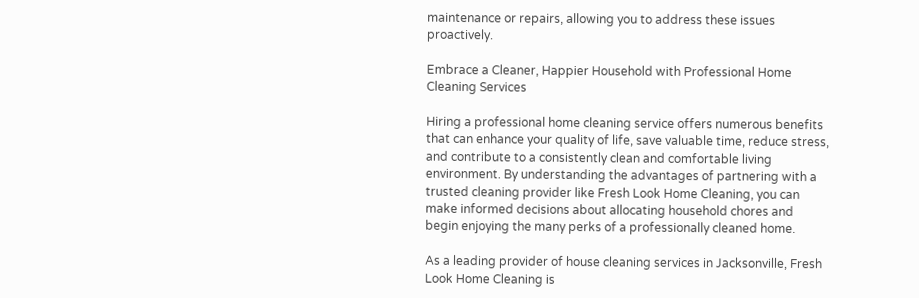maintenance or repairs, allowing you to address these issues proactively.

Embrace a Cleaner, Happier Household with Professional Home Cleaning Services

Hiring a professional home cleaning service offers numerous benefits that can enhance your quality of life, save valuable time, reduce stress, and contribute to a consistently clean and comfortable living environment. By understanding the advantages of partnering with a trusted cleaning provider like Fresh Look Home Cleaning, you can make informed decisions about allocating household chores and begin enjoying the many perks of a professionally cleaned home.

As a leading provider of house cleaning services in Jacksonville, Fresh Look Home Cleaning is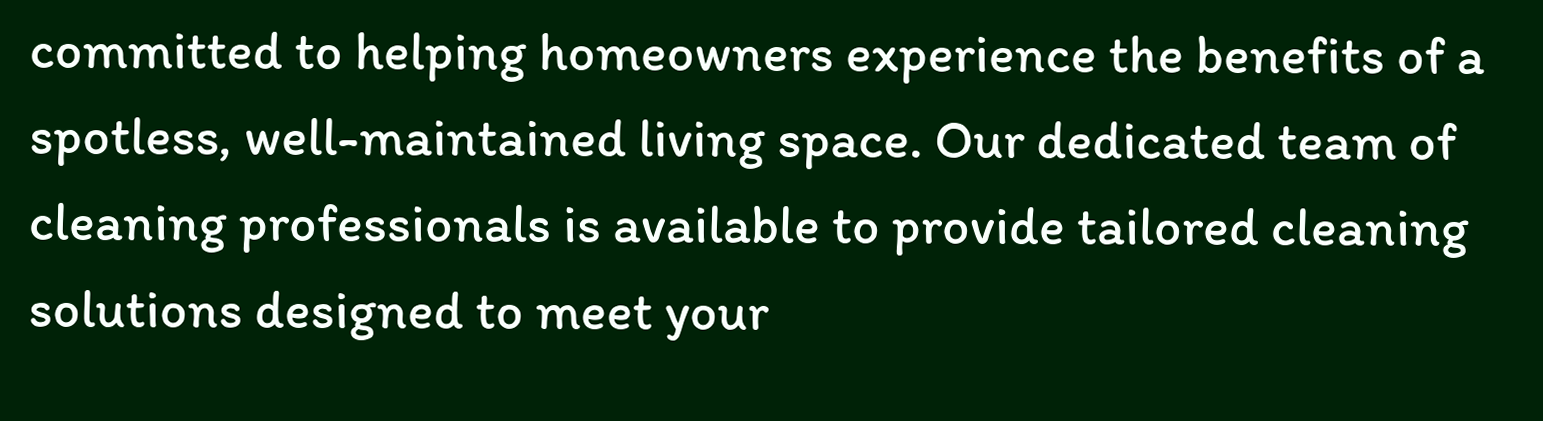committed to helping homeowners experience the benefits of a spotless, well-maintained living space. Our dedicated team of cleaning professionals is available to provide tailored cleaning solutions designed to meet your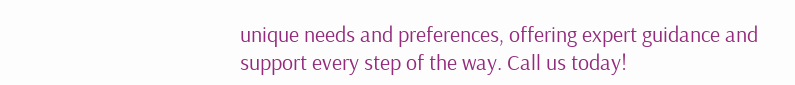unique needs and preferences, offering expert guidance and support every step of the way. Call us today!